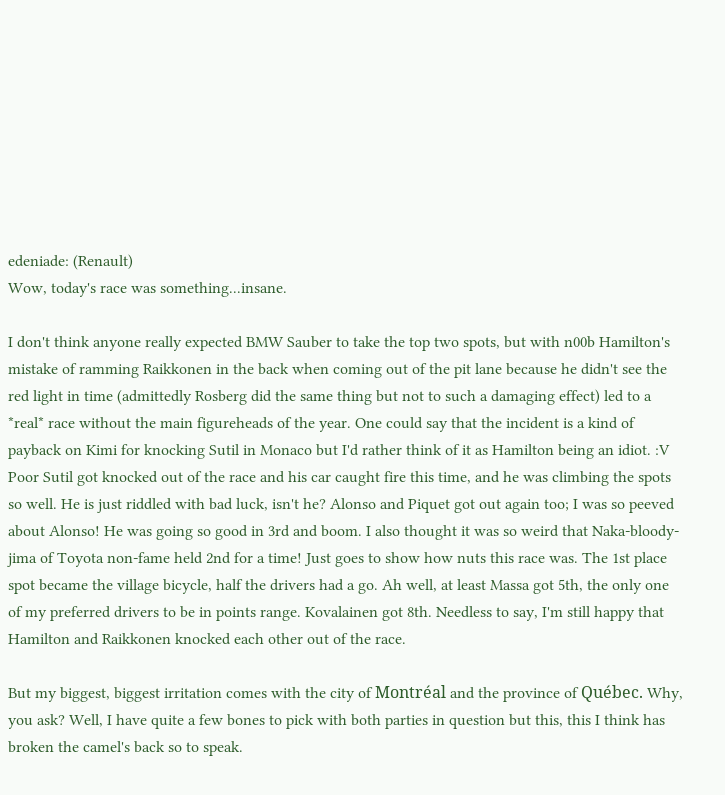edeniade: (Renault)
Wow, today's race was something...insane.

I don't think anyone really expected BMW Sauber to take the top two spots, but with n00b Hamilton's mistake of ramming Raikkonen in the back when coming out of the pit lane because he didn't see the red light in time (admittedly Rosberg did the same thing but not to such a damaging effect) led to a *real* race without the main figureheads of the year. One could say that the incident is a kind of payback on Kimi for knocking Sutil in Monaco but I'd rather think of it as Hamilton being an idiot. :V Poor Sutil got knocked out of the race and his car caught fire this time, and he was climbing the spots so well. He is just riddled with bad luck, isn't he? Alonso and Piquet got out again too; I was so peeved about Alonso! He was going so good in 3rd and boom. I also thought it was so weird that Naka-bloody-jima of Toyota non-fame held 2nd for a time! Just goes to show how nuts this race was. The 1st place spot became the village bicycle, half the drivers had a go. Ah well, at least Massa got 5th, the only one of my preferred drivers to be in points range. Kovalainen got 8th. Needless to say, I'm still happy that Hamilton and Raikkonen knocked each other out of the race.

But my biggest, biggest irritation comes with the city of Montréal and the province of Québec. Why, you ask? Well, I have quite a few bones to pick with both parties in question but this, this I think has broken the camel's back so to speak.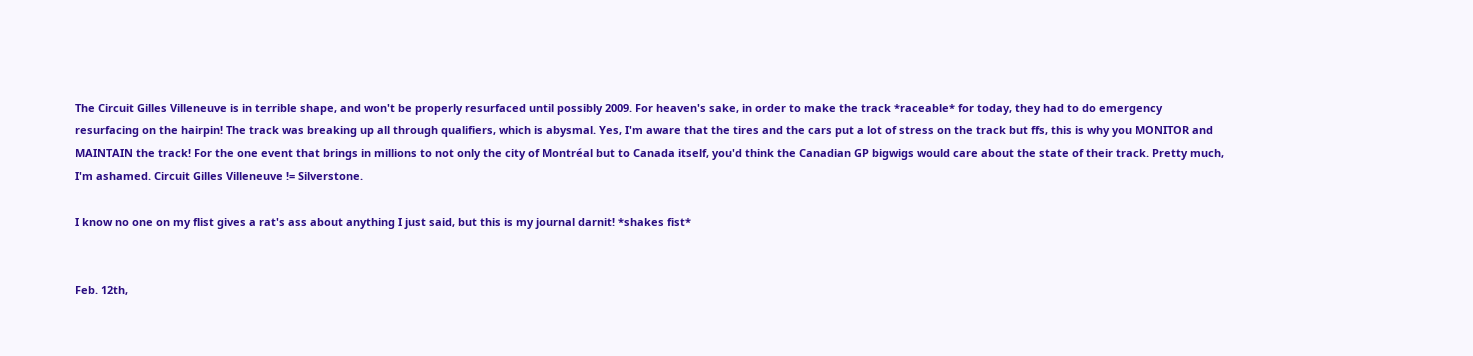The Circuit Gilles Villeneuve is in terrible shape, and won't be properly resurfaced until possibly 2009. For heaven's sake, in order to make the track *raceable* for today, they had to do emergency resurfacing on the hairpin! The track was breaking up all through qualifiers, which is abysmal. Yes, I'm aware that the tires and the cars put a lot of stress on the track but ffs, this is why you MONITOR and MAINTAIN the track! For the one event that brings in millions to not only the city of Montréal but to Canada itself, you'd think the Canadian GP bigwigs would care about the state of their track. Pretty much, I'm ashamed. Circuit Gilles Villeneuve != Silverstone.

I know no one on my flist gives a rat's ass about anything I just said, but this is my journal darnit! *shakes fist*


Feb. 12th,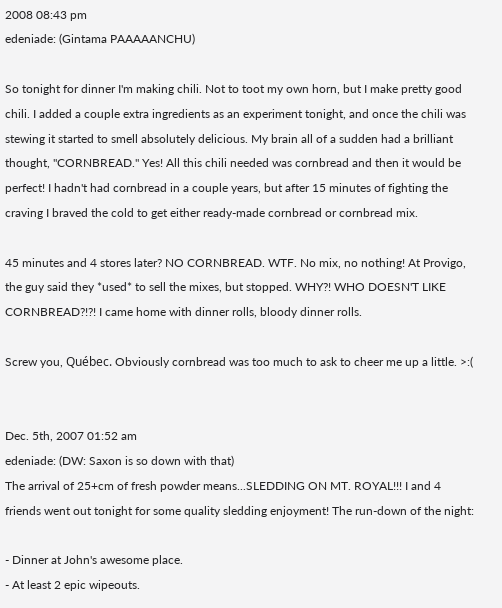2008 08:43 pm
edeniade: (Gintama PAAAAANCHU)

So tonight for dinner I'm making chili. Not to toot my own horn, but I make pretty good chili. I added a couple extra ingredients as an experiment tonight, and once the chili was stewing it started to smell absolutely delicious. My brain all of a sudden had a brilliant thought, "CORNBREAD." Yes! All this chili needed was cornbread and then it would be perfect! I hadn't had cornbread in a couple years, but after 15 minutes of fighting the craving I braved the cold to get either ready-made cornbread or cornbread mix.

45 minutes and 4 stores later? NO CORNBREAD. WTF. No mix, no nothing! At Provigo, the guy said they *used* to sell the mixes, but stopped. WHY?! WHO DOESN'T LIKE CORNBREAD?!?! I came home with dinner rolls, bloody dinner rolls.

Screw you, Québec. Obviously cornbread was too much to ask to cheer me up a little. >:(


Dec. 5th, 2007 01:52 am
edeniade: (DW: Saxon is so down with that)
The arrival of 25+cm of fresh powder means...SLEDDING ON MT. ROYAL!!! I and 4 friends went out tonight for some quality sledding enjoyment! The run-down of the night:

- Dinner at John's awesome place.
- At least 2 epic wipeouts.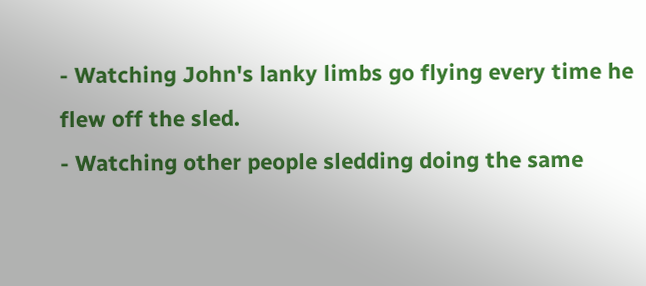- Watching John's lanky limbs go flying every time he flew off the sled.
- Watching other people sledding doing the same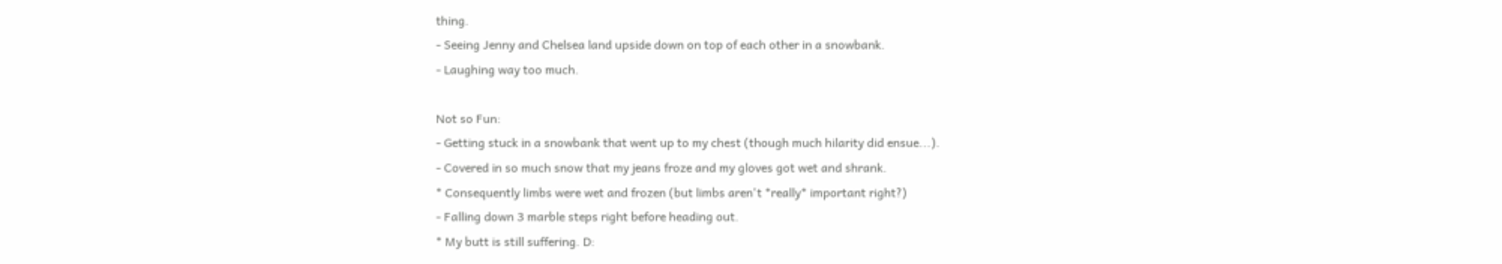thing.
- Seeing Jenny and Chelsea land upside down on top of each other in a snowbank.
- Laughing way too much.

Not so Fun:
- Getting stuck in a snowbank that went up to my chest (though much hilarity did ensue...).
- Covered in so much snow that my jeans froze and my gloves got wet and shrank.
* Consequently limbs were wet and frozen (but limbs aren't *really* important right?)
- Falling down 3 marble steps right before heading out.
* My butt is still suffering. D: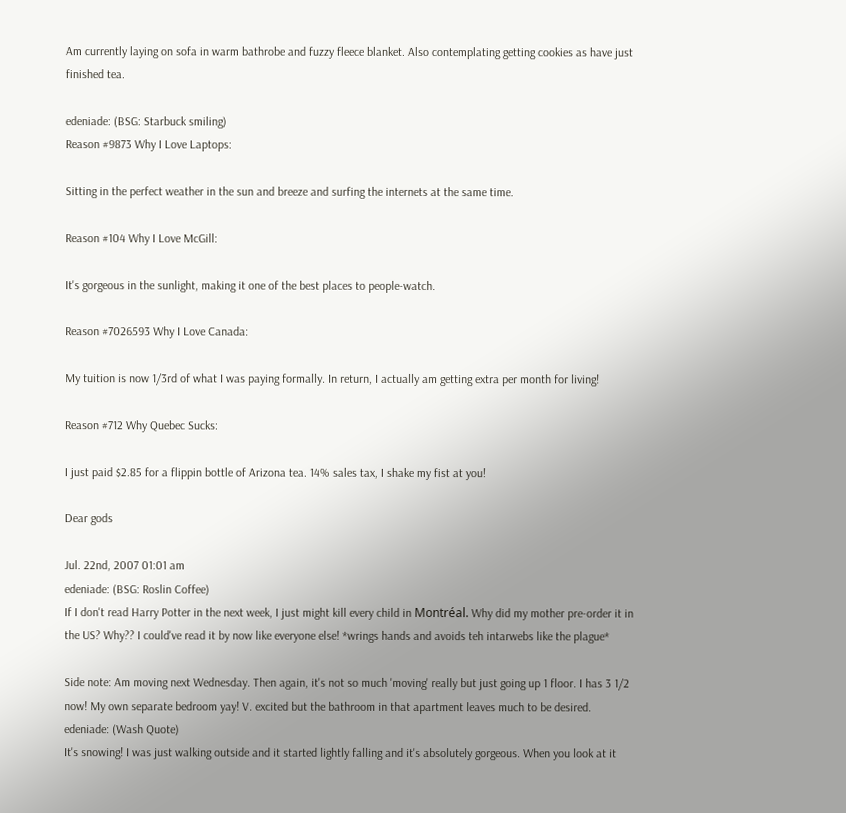Am currently laying on sofa in warm bathrobe and fuzzy fleece blanket. Also contemplating getting cookies as have just finished tea.

edeniade: (BSG: Starbuck smiling)
Reason #9873 Why I Love Laptops:

Sitting in the perfect weather in the sun and breeze and surfing the internets at the same time.

Reason #104 Why I Love McGill:

It's gorgeous in the sunlight, making it one of the best places to people-watch.

Reason #7026593 Why I Love Canada:

My tuition is now 1/3rd of what I was paying formally. In return, I actually am getting extra per month for living!

Reason #712 Why Quebec Sucks:

I just paid $2.85 for a flippin bottle of Arizona tea. 14% sales tax, I shake my fist at you!

Dear gods

Jul. 22nd, 2007 01:01 am
edeniade: (BSG: Roslin Coffee)
If I don't read Harry Potter in the next week, I just might kill every child in Montréal. Why did my mother pre-order it in the US? Why?? I could've read it by now like everyone else! *wrings hands and avoids teh intarwebs like the plague*

Side note: Am moving next Wednesday. Then again, it's not so much 'moving' really but just going up 1 floor. I has 3 1/2 now! My own separate bedroom yay! V. excited but the bathroom in that apartment leaves much to be desired.
edeniade: (Wash Quote)
It's snowing! I was just walking outside and it started lightly falling and it's absolutely gorgeous. When you look at it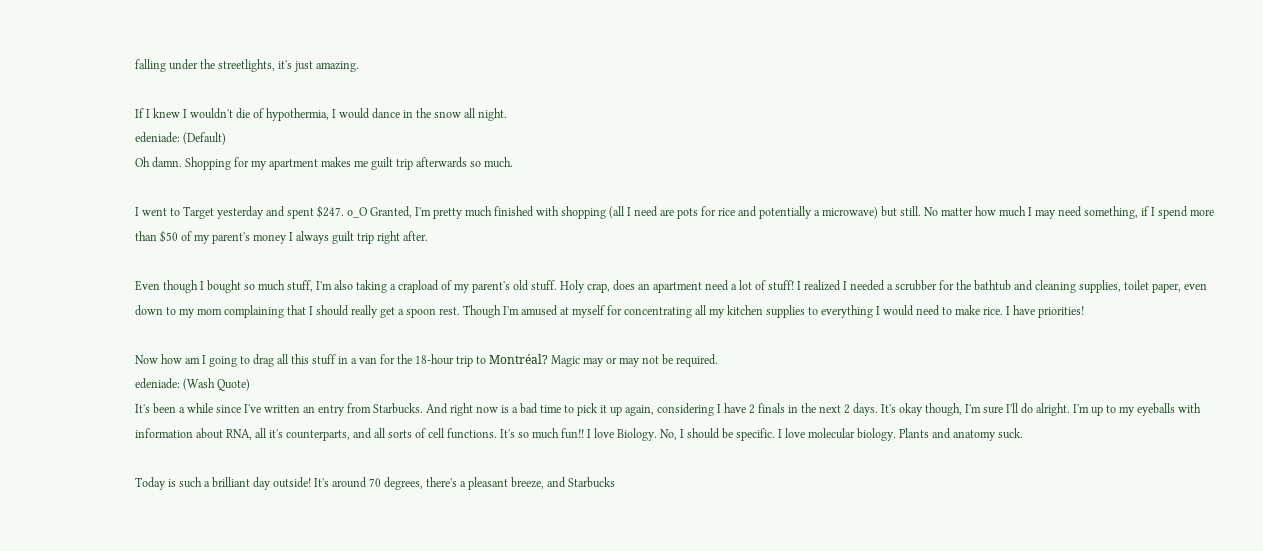falling under the streetlights, it's just amazing.

If I knew I wouldn't die of hypothermia, I would dance in the snow all night.
edeniade: (Default)
Oh damn. Shopping for my apartment makes me guilt trip afterwards so much.

I went to Target yesterday and spent $247. o_O Granted, I'm pretty much finished with shopping (all I need are pots for rice and potentially a microwave) but still. No matter how much I may need something, if I spend more than $50 of my parent's money I always guilt trip right after.

Even though I bought so much stuff, I'm also taking a crapload of my parent's old stuff. Holy crap, does an apartment need a lot of stuff! I realized I needed a scrubber for the bathtub and cleaning supplies, toilet paper, even down to my mom complaining that I should really get a spoon rest. Though I'm amused at myself for concentrating all my kitchen supplies to everything I would need to make rice. I have priorities!

Now how am I going to drag all this stuff in a van for the 18-hour trip to Montréal? Magic may or may not be required.
edeniade: (Wash Quote)
It's been a while since I've written an entry from Starbucks. And right now is a bad time to pick it up again, considering I have 2 finals in the next 2 days. It's okay though, I'm sure I'll do alright. I'm up to my eyeballs with information about RNA, all it's counterparts, and all sorts of cell functions. It's so much fun!! I love Biology. No, I should be specific. I love molecular biology. Plants and anatomy suck.

Today is such a brilliant day outside! It's around 70 degrees, there's a pleasant breeze, and Starbucks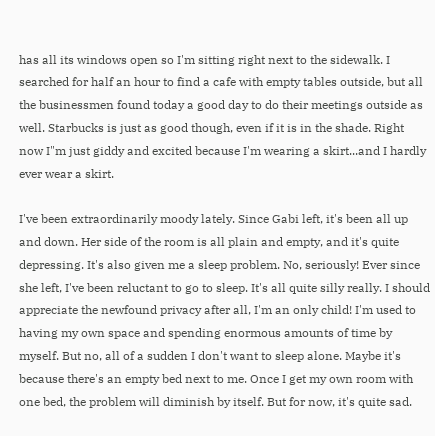has all its windows open so I'm sitting right next to the sidewalk. I searched for half an hour to find a cafe with empty tables outside, but all the businessmen found today a good day to do their meetings outside as well. Starbucks is just as good though, even if it is in the shade. Right now I"m just giddy and excited because I'm wearing a skirt...and I hardly ever wear a skirt.

I've been extraordinarily moody lately. Since Gabi left, it's been all up and down. Her side of the room is all plain and empty, and it's quite depressing. It's also given me a sleep problem. No, seriously! Ever since she left, I've been reluctant to go to sleep. It's all quite silly really. I should appreciate the newfound privacy after all, I'm an only child! I'm used to having my own space and spending enormous amounts of time by myself. But no, all of a sudden I don't want to sleep alone. Maybe it's because there's an empty bed next to me. Once I get my own room with one bed, the problem will diminish by itself. But for now, it's quite sad.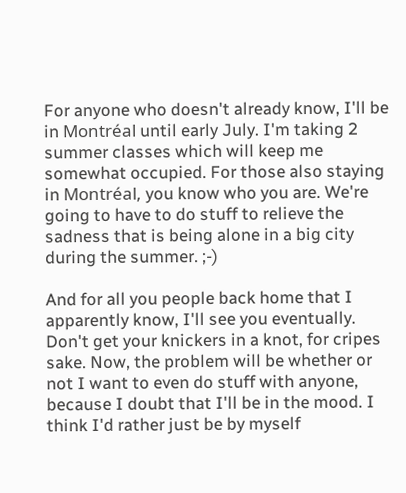For anyone who doesn't already know, I'll be in Montréal until early July. I'm taking 2 summer classes which will keep me somewhat occupied. For those also staying in Montréal, you know who you are. We're going to have to do stuff to relieve the sadness that is being alone in a big city during the summer. ;-)

And for all you people back home that I apparently know, I'll see you eventually. Don't get your knickers in a knot, for cripes sake. Now, the problem will be whether or not I want to even do stuff with anyone, because I doubt that I'll be in the mood. I think I'd rather just be by myself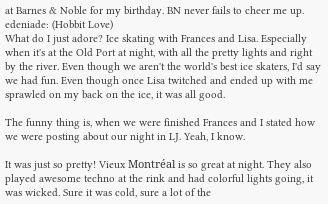at Barnes & Noble for my birthday. BN never fails to cheer me up.
edeniade: (Hobbit Love)
What do I just adore? Ice skating with Frances and Lisa. Especially when it's at the Old Port at night, with all the pretty lights and right by the river. Even though we aren't the world's best ice skaters, I'd say we had fun. Even though once Lisa twitched and ended up with me sprawled on my back on the ice, it was all good.

The funny thing is, when we were finished Frances and I stated how we were posting about our night in LJ. Yeah, I know.

It was just so pretty! Vieux Montréal is so great at night. They also played awesome techno at the rink and had colorful lights going, it was wicked. Sure it was cold, sure a lot of the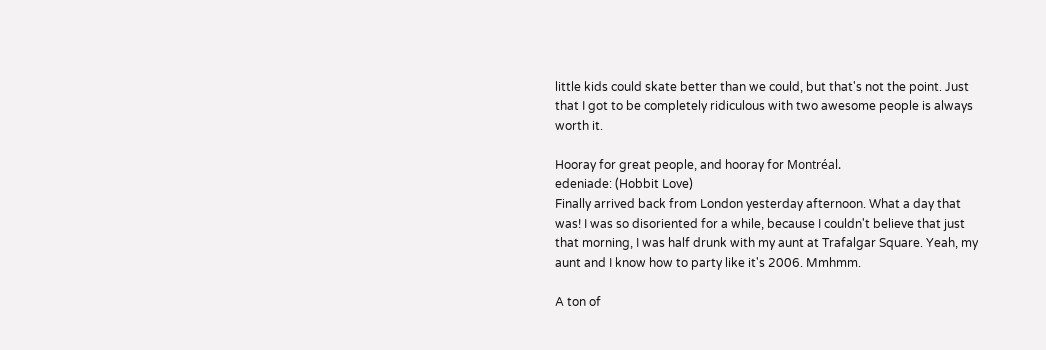little kids could skate better than we could, but that's not the point. Just that I got to be completely ridiculous with two awesome people is always worth it.

Hooray for great people, and hooray for Montréal.
edeniade: (Hobbit Love)
Finally arrived back from London yesterday afternoon. What a day that was! I was so disoriented for a while, because I couldn't believe that just that morning, I was half drunk with my aunt at Trafalgar Square. Yeah, my aunt and I know how to party like it's 2006. Mmhmm.

A ton of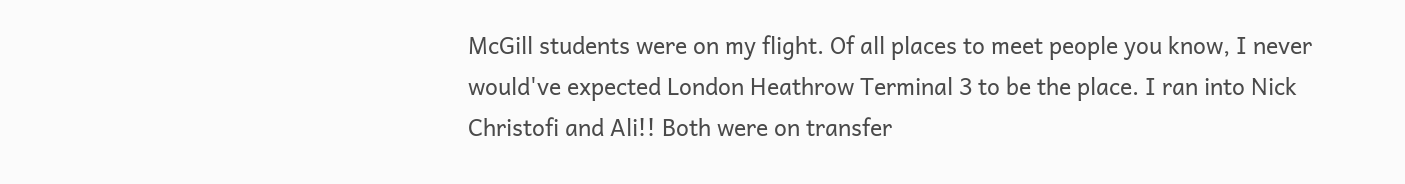McGill students were on my flight. Of all places to meet people you know, I never would've expected London Heathrow Terminal 3 to be the place. I ran into Nick Christofi and Ali!! Both were on transfer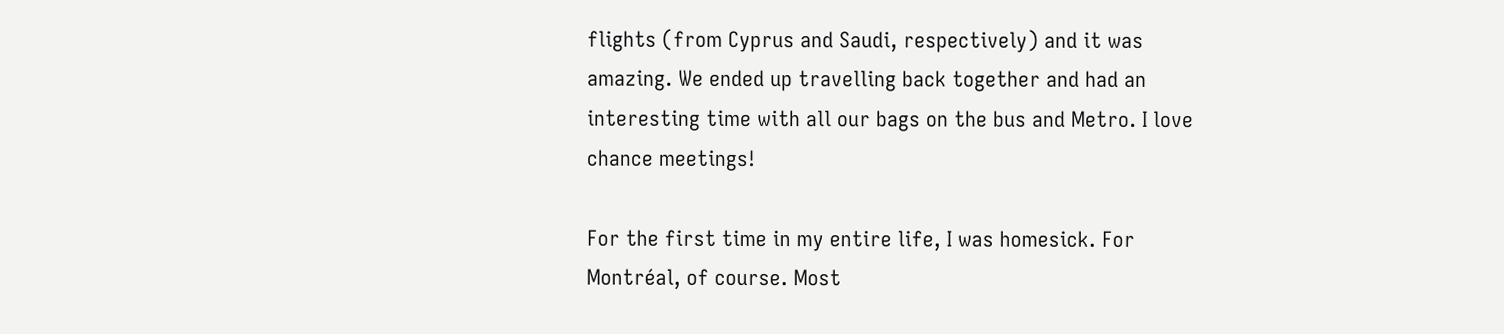flights (from Cyprus and Saudi, respectively) and it was amazing. We ended up travelling back together and had an interesting time with all our bags on the bus and Metro. I love chance meetings!

For the first time in my entire life, I was homesick. For Montréal, of course. Most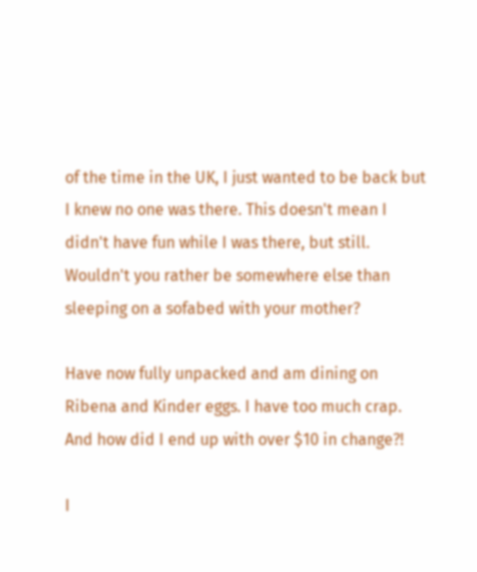of the time in the UK, I just wanted to be back but I knew no one was there. This doesn't mean I didn't have fun while I was there, but still. Wouldn't you rather be somewhere else than sleeping on a sofabed with your mother?

Have now fully unpacked and am dining on Ribena and Kinder eggs. I have too much crap. And how did I end up with over $10 in change?!

I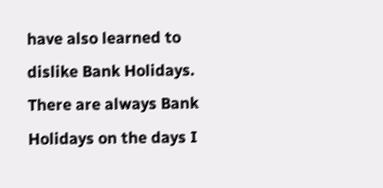have also learned to dislike Bank Holidays. There are always Bank Holidays on the days I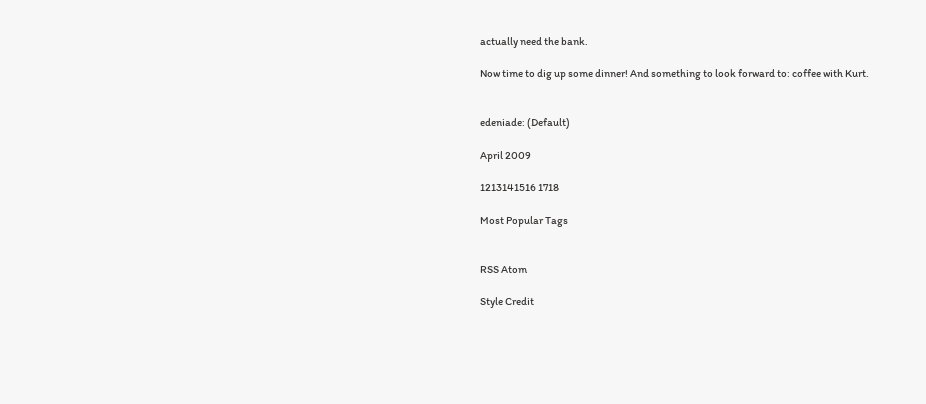actually need the bank.

Now time to dig up some dinner! And something to look forward to: coffee with Kurt.


edeniade: (Default)

April 2009

1213141516 1718

Most Popular Tags


RSS Atom

Style Credit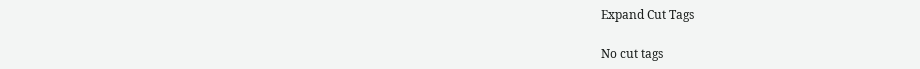Expand Cut Tags

No cut tags